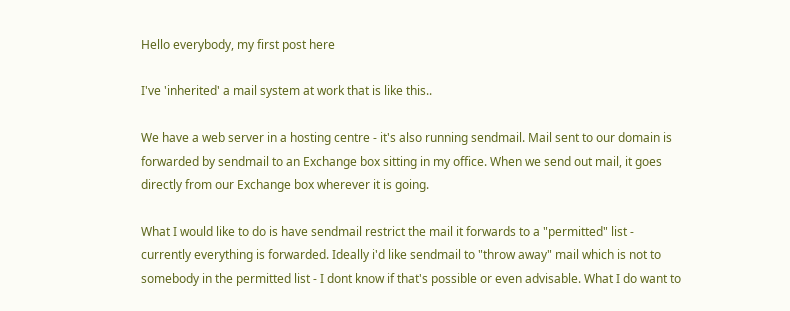Hello everybody, my first post here

I've 'inherited' a mail system at work that is like this..

We have a web server in a hosting centre - it's also running sendmail. Mail sent to our domain is forwarded by sendmail to an Exchange box sitting in my office. When we send out mail, it goes directly from our Exchange box wherever it is going.

What I would like to do is have sendmail restrict the mail it forwards to a "permitted" list - currently everything is forwarded. Ideally i'd like sendmail to "throw away" mail which is not to somebody in the permitted list - I dont know if that's possible or even advisable. What I do want to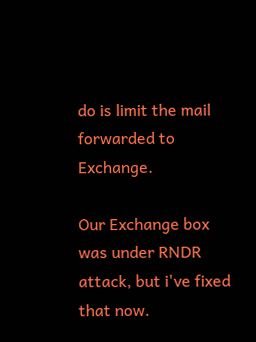do is limit the mail forwarded to Exchange.

Our Exchange box was under RNDR attack, but i've fixed that now.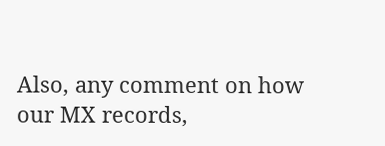Also, any comment on how our MX records,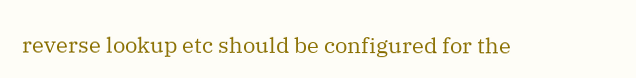reverse lookup etc should be configured for the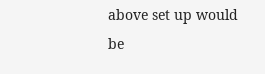above set up would be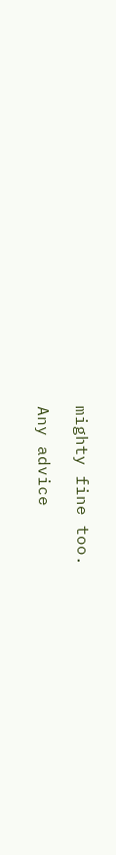mighty fine too.

Any advice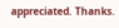appreciated. Thanks.